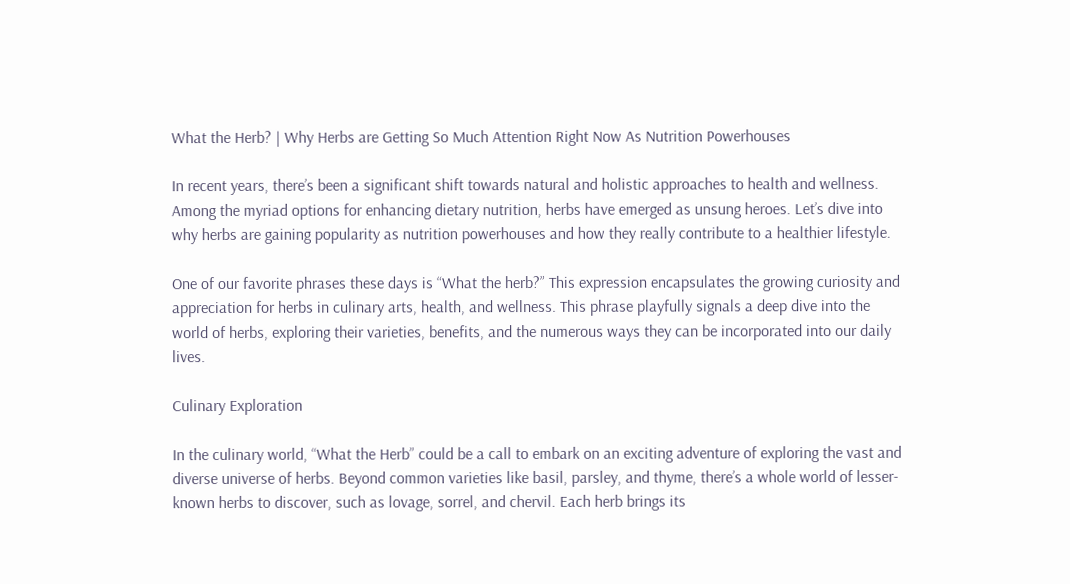What the Herb? | Why Herbs are Getting So Much Attention Right Now As Nutrition Powerhouses

In recent years, there’s been a significant shift towards natural and holistic approaches to health and wellness. Among the myriad options for enhancing dietary nutrition, herbs have emerged as unsung heroes. Let’s dive into why herbs are gaining popularity as nutrition powerhouses and how they really contribute to a healthier lifestyle.

One of our favorite phrases these days is “What the herb?” This expression encapsulates the growing curiosity and appreciation for herbs in culinary arts, health, and wellness. This phrase playfully signals a deep dive into the world of herbs, exploring their varieties, benefits, and the numerous ways they can be incorporated into our daily lives.

Culinary Exploration

In the culinary world, “What the Herb” could be a call to embark on an exciting adventure of exploring the vast and diverse universe of herbs. Beyond common varieties like basil, parsley, and thyme, there’s a whole world of lesser-known herbs to discover, such as lovage, sorrel, and chervil. Each herb brings its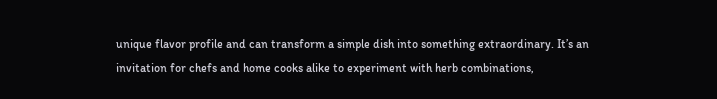unique flavor profile and can transform a simple dish into something extraordinary. It’s an invitation for chefs and home cooks alike to experiment with herb combinations,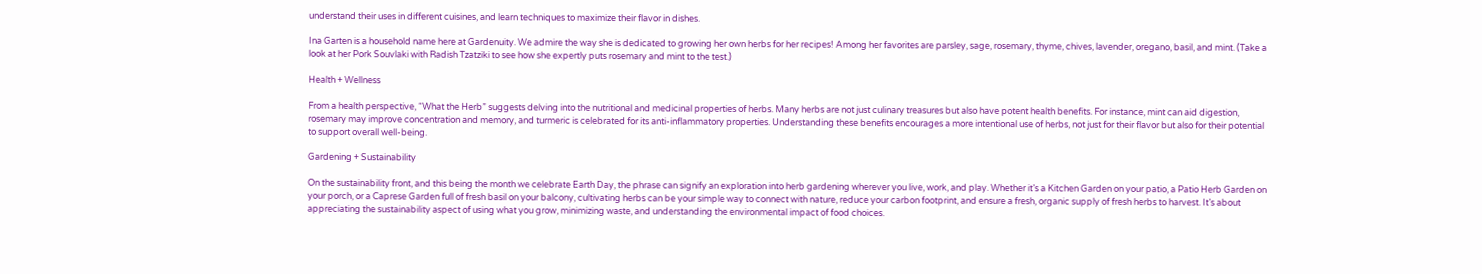understand their uses in different cuisines, and learn techniques to maximize their flavor in dishes.

Ina Garten is a household name here at Gardenuity. We admire the way she is dedicated to growing her own herbs for her recipes! Among her favorites are parsley, sage, rosemary, thyme, chives, lavender, oregano, basil, and mint. (Take a look at her Pork Souvlaki with Radish Tzatziki to see how she expertly puts rosemary and mint to the test.)

Health + Wellness

From a health perspective, “What the Herb” suggests delving into the nutritional and medicinal properties of herbs. Many herbs are not just culinary treasures but also have potent health benefits. For instance, mint can aid digestion, rosemary may improve concentration and memory, and turmeric is celebrated for its anti-inflammatory properties. Understanding these benefits encourages a more intentional use of herbs, not just for their flavor but also for their potential to support overall well-being.

Gardening + Sustainability

On the sustainability front, and this being the month we celebrate Earth Day, the phrase can signify an exploration into herb gardening wherever you live, work, and play. Whether it’s a Kitchen Garden on your patio, a Patio Herb Garden on your porch, or a Caprese Garden full of fresh basil on your balcony, cultivating herbs can be your simple way to connect with nature, reduce your carbon footprint, and ensure a fresh, organic supply of fresh herbs to harvest. It’s about appreciating the sustainability aspect of using what you grow, minimizing waste, and understanding the environmental impact of food choices.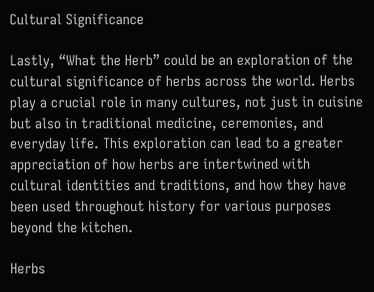Cultural Significance

Lastly, “What the Herb” could be an exploration of the cultural significance of herbs across the world. Herbs play a crucial role in many cultures, not just in cuisine but also in traditional medicine, ceremonies, and everyday life. This exploration can lead to a greater appreciation of how herbs are intertwined with cultural identities and traditions, and how they have been used throughout history for various purposes beyond the kitchen.

Herbs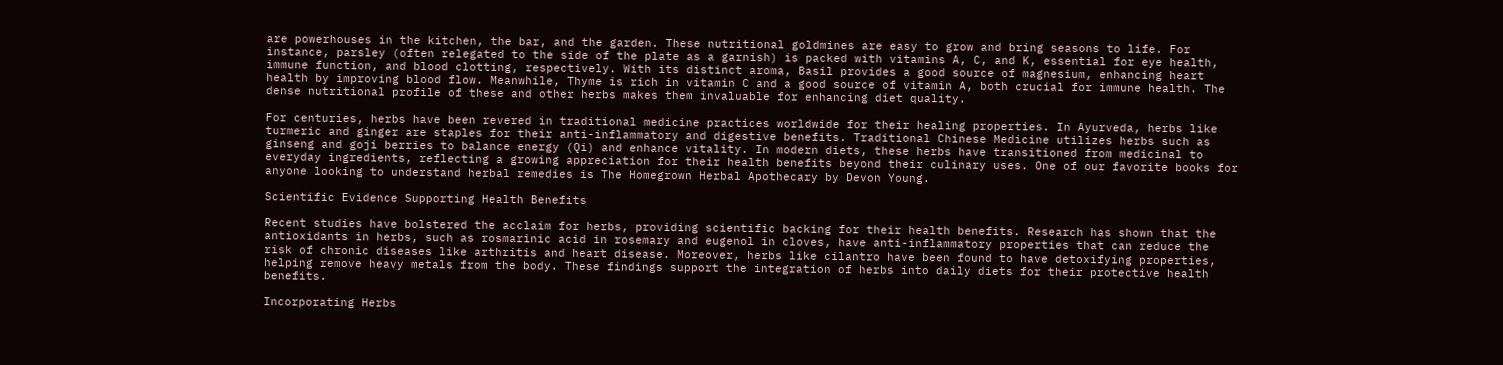are powerhouses in the kitchen, the bar, and the garden. These nutritional goldmines are easy to grow and bring seasons to life. For instance, parsley (often relegated to the side of the plate as a garnish) is packed with vitamins A, C, and K, essential for eye health, immune function, and blood clotting, respectively. With its distinct aroma, Basil provides a good source of magnesium, enhancing heart health by improving blood flow. Meanwhile, Thyme is rich in vitamin C and a good source of vitamin A, both crucial for immune health. The dense nutritional profile of these and other herbs makes them invaluable for enhancing diet quality.

For centuries, herbs have been revered in traditional medicine practices worldwide for their healing properties. In Ayurveda, herbs like turmeric and ginger are staples for their anti-inflammatory and digestive benefits. Traditional Chinese Medicine utilizes herbs such as ginseng and goji berries to balance energy (Qi) and enhance vitality. In modern diets, these herbs have transitioned from medicinal to everyday ingredients, reflecting a growing appreciation for their health benefits beyond their culinary uses. One of our favorite books for anyone looking to understand herbal remedies is The Homegrown Herbal Apothecary by Devon Young.

Scientific Evidence Supporting Health Benefits

Recent studies have bolstered the acclaim for herbs, providing scientific backing for their health benefits. Research has shown that the antioxidants in herbs, such as rosmarinic acid in rosemary and eugenol in cloves, have anti-inflammatory properties that can reduce the risk of chronic diseases like arthritis and heart disease. Moreover, herbs like cilantro have been found to have detoxifying properties, helping remove heavy metals from the body. These findings support the integration of herbs into daily diets for their protective health benefits.

Incorporating Herbs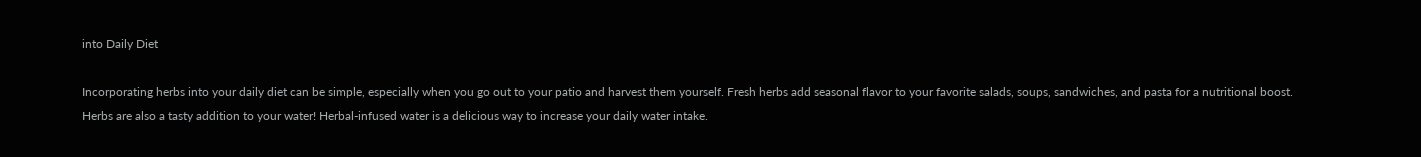into Daily Diet

Incorporating herbs into your daily diet can be simple, especially when you go out to your patio and harvest them yourself. Fresh herbs add seasonal flavor to your favorite salads, soups, sandwiches, and pasta for a nutritional boost. Herbs are also a tasty addition to your water! Herbal-infused water is a delicious way to increase your daily water intake.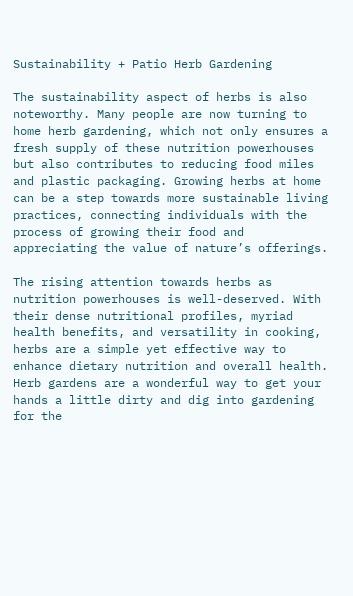Sustainability + Patio Herb Gardening

The sustainability aspect of herbs is also noteworthy. Many people are now turning to home herb gardening, which not only ensures a fresh supply of these nutrition powerhouses but also contributes to reducing food miles and plastic packaging. Growing herbs at home can be a step towards more sustainable living practices, connecting individuals with the process of growing their food and appreciating the value of nature’s offerings.

The rising attention towards herbs as nutrition powerhouses is well-deserved. With their dense nutritional profiles, myriad health benefits, and versatility in cooking, herbs are a simple yet effective way to enhance dietary nutrition and overall health. Herb gardens are a wonderful way to get your hands a little dirty and dig into gardening for the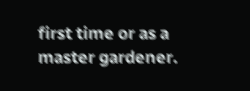first time or as a master gardener.